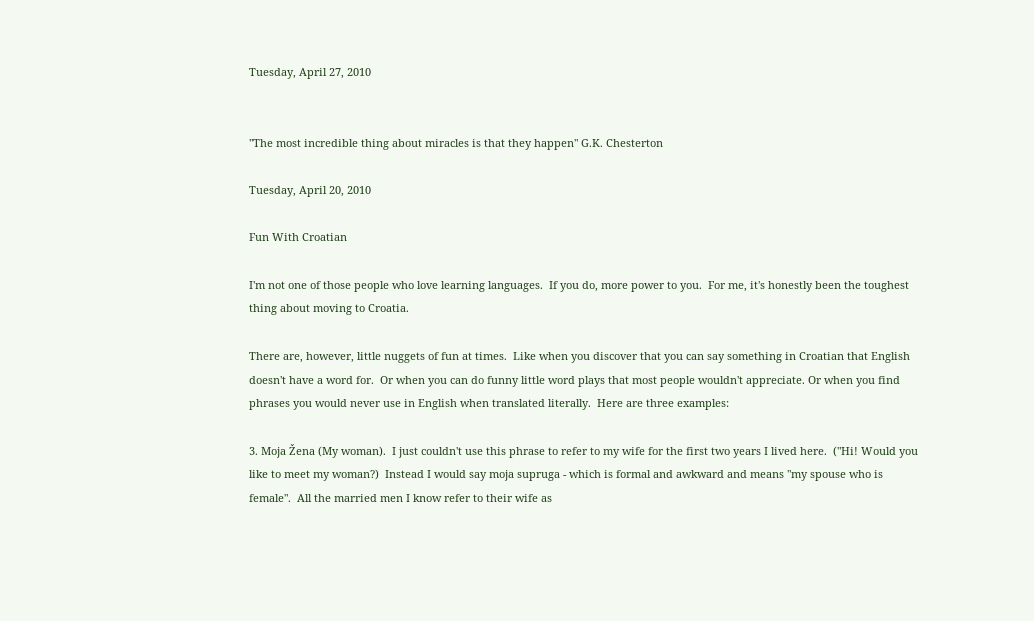Tuesday, April 27, 2010


"The most incredible thing about miracles is that they happen" G.K. Chesterton

Tuesday, April 20, 2010

Fun With Croatian

I'm not one of those people who love learning languages.  If you do, more power to you.  For me, it's honestly been the toughest thing about moving to Croatia.

There are, however, little nuggets of fun at times.  Like when you discover that you can say something in Croatian that English doesn't have a word for.  Or when you can do funny little word plays that most people wouldn't appreciate. Or when you find phrases you would never use in English when translated literally.  Here are three examples:

3. Moja Žena (My woman).  I just couldn't use this phrase to refer to my wife for the first two years I lived here.  ("Hi! Would you like to meet my woman?)  Instead I would say moja supruga - which is formal and awkward and means "my spouse who is female".  All the married men I know refer to their wife as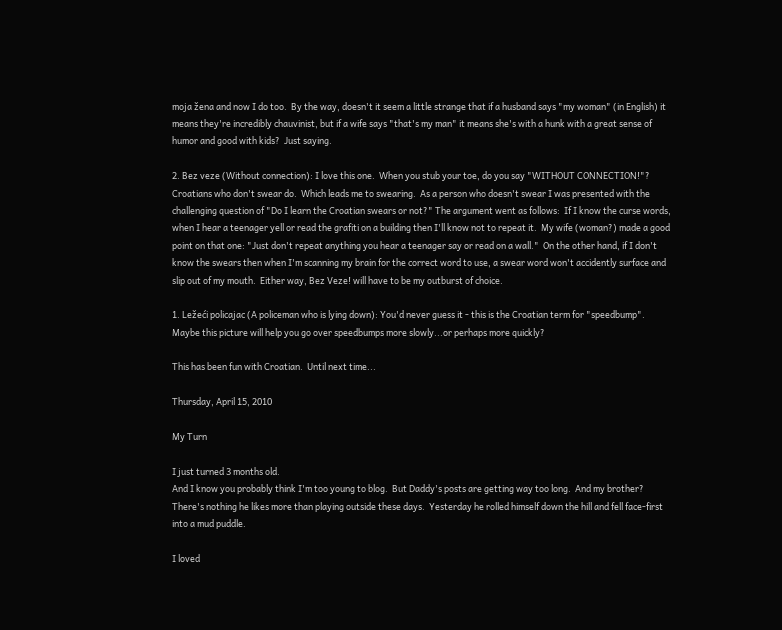moja žena and now I do too.  By the way, doesn't it seem a little strange that if a husband says "my woman" (in English) it means they're incredibly chauvinist, but if a wife says "that's my man" it means she's with a hunk with a great sense of humor and good with kids?  Just saying.

2. Bez veze (Without connection): I love this one.  When you stub your toe, do you say "WITHOUT CONNECTION!"?  Croatians who don't swear do.  Which leads me to swearing.  As a person who doesn't swear I was presented with the challenging question of "Do I learn the Croatian swears or not?" The argument went as follows:  If I know the curse words, when I hear a teenager yell or read the grafiti on a building then I'll know not to repeat it.  My wife (woman?) made a good point on that one: "Just don't repeat anything you hear a teenager say or read on a wall."  On the other hand, if I don't know the swears then when I'm scanning my brain for the correct word to use, a swear word won't accidently surface and slip out of my mouth.  Either way, Bez Veze! will have to be my outburst of choice.

1. Ležeći policajac (A policeman who is lying down): You'd never guess it - this is the Croatian term for "speedbump".  Maybe this picture will help you go over speedbumps more slowly...or perhaps more quickly?

This has been fun with Croatian.  Until next time...

Thursday, April 15, 2010

My Turn

I just turned 3 months old.
And I know you probably think I'm too young to blog.  But Daddy's posts are getting way too long.  And my brother?  There's nothing he likes more than playing outside these days.  Yesterday he rolled himself down the hill and fell face-first into a mud puddle.

I loved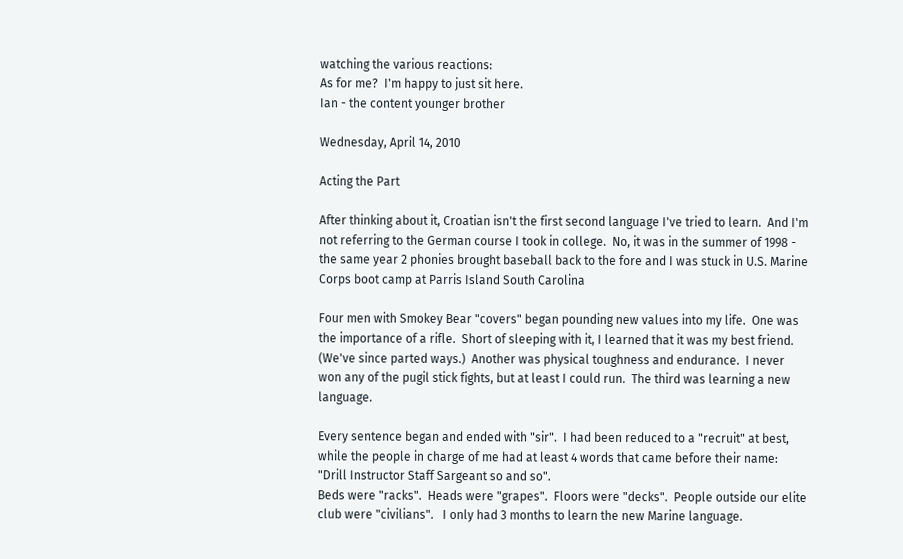watching the various reactions:
As for me?  I'm happy to just sit here.
Ian - the content younger brother

Wednesday, April 14, 2010

Acting the Part

After thinking about it, Croatian isn't the first second language I've tried to learn.  And I'm not referring to the German course I took in college.  No, it was in the summer of 1998 - the same year 2 phonies brought baseball back to the fore and I was stuck in U.S. Marine Corps boot camp at Parris Island South Carolina

Four men with Smokey Bear "covers" began pounding new values into my life.  One was the importance of a rifle.  Short of sleeping with it, I learned that it was my best friend.  (We've since parted ways.)  Another was physical toughness and endurance.  I never won any of the pugil stick fights, but at least I could run.  The third was learning a new language.

Every sentence began and ended with "sir".  I had been reduced to a "recruit" at best, while the people in charge of me had at least 4 words that came before their name: "Drill Instructor Staff Sargeant so and so".
Beds were "racks".  Heads were "grapes".  Floors were "decks".  People outside our elite club were "civilians".   I only had 3 months to learn the new Marine language.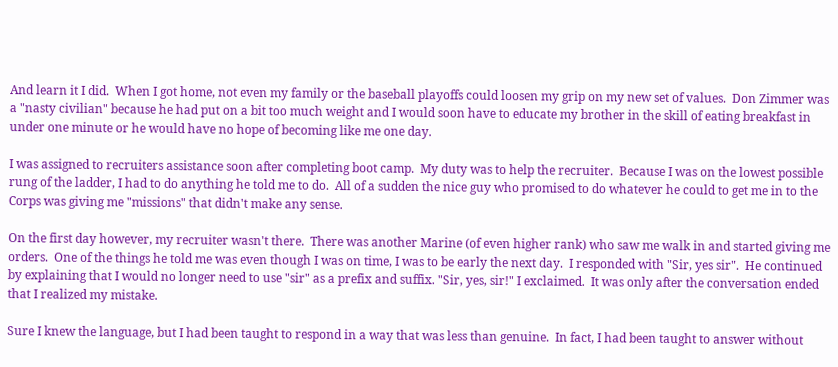And learn it I did.  When I got home, not even my family or the baseball playoffs could loosen my grip on my new set of values.  Don Zimmer was a "nasty civilian" because he had put on a bit too much weight and I would soon have to educate my brother in the skill of eating breakfast in under one minute or he would have no hope of becoming like me one day.

I was assigned to recruiters assistance soon after completing boot camp.  My duty was to help the recruiter.  Because I was on the lowest possible rung of the ladder, I had to do anything he told me to do.  All of a sudden the nice guy who promised to do whatever he could to get me in to the Corps was giving me "missions" that didn't make any sense.

On the first day however, my recruiter wasn't there.  There was another Marine (of even higher rank) who saw me walk in and started giving me orders.  One of the things he told me was even though I was on time, I was to be early the next day.  I responded with "Sir, yes sir".  He continued by explaining that I would no longer need to use "sir" as a prefix and suffix. "Sir, yes, sir!" I exclaimed.  It was only after the conversation ended that I realized my mistake.

Sure I knew the language, but I had been taught to respond in a way that was less than genuine.  In fact, I had been taught to answer without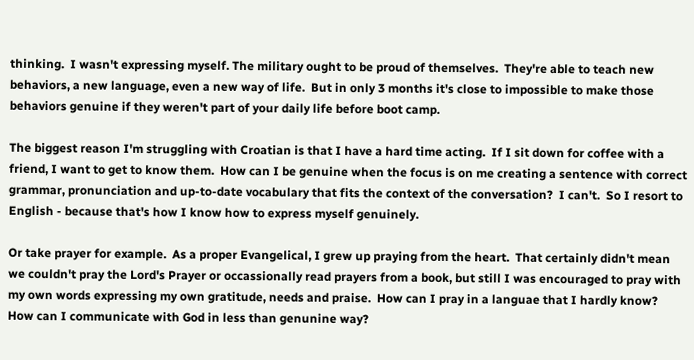thinking.  I wasn't expressing myself. The military ought to be proud of themselves.  They're able to teach new behaviors, a new language, even a new way of life.  But in only 3 months it's close to impossible to make those behaviors genuine if they weren't part of your daily life before boot camp.

The biggest reason I'm struggling with Croatian is that I have a hard time acting.  If I sit down for coffee with a friend, I want to get to know them.  How can I be genuine when the focus is on me creating a sentence with correct grammar, pronunciation and up-to-date vocabulary that fits the context of the conversation?  I can't.  So I resort to English - because that's how I know how to express myself genuinely.

Or take prayer for example.  As a proper Evangelical, I grew up praying from the heart.  That certainly didn't mean we couldn't pray the Lord's Prayer or occassionally read prayers from a book, but still I was encouraged to pray with my own words expressing my own gratitude, needs and praise.  How can I pray in a languae that I hardly know?  How can I communicate with God in less than genunine way?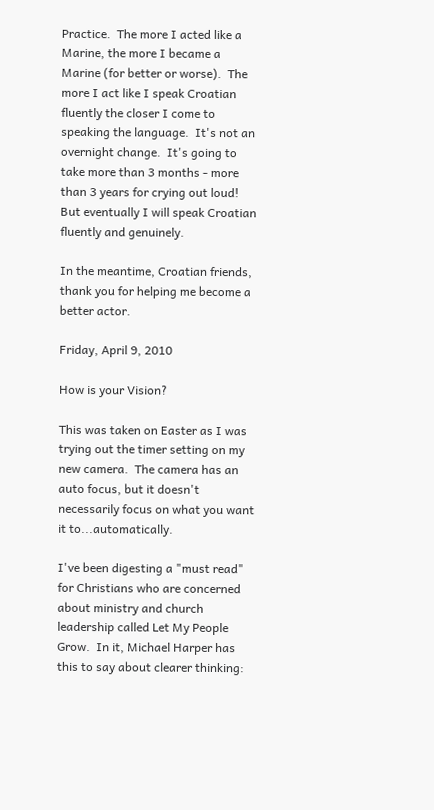Practice.  The more I acted like a Marine, the more I became a Marine (for better or worse).  The more I act like I speak Croatian fluently the closer I come to speaking the language.  It's not an overnight change.  It's going to take more than 3 months - more than 3 years for crying out loud!  But eventually I will speak Croatian fluently and genuinely.

In the meantime, Croatian friends, thank you for helping me become a better actor.

Friday, April 9, 2010

How is your Vision?

This was taken on Easter as I was trying out the timer setting on my new camera.  The camera has an auto focus, but it doesn't necessarily focus on what you want it to...automatically.

I've been digesting a "must read" for Christians who are concerned about ministry and church leadership called Let My People Grow.  In it, Michael Harper has this to say about clearer thinking: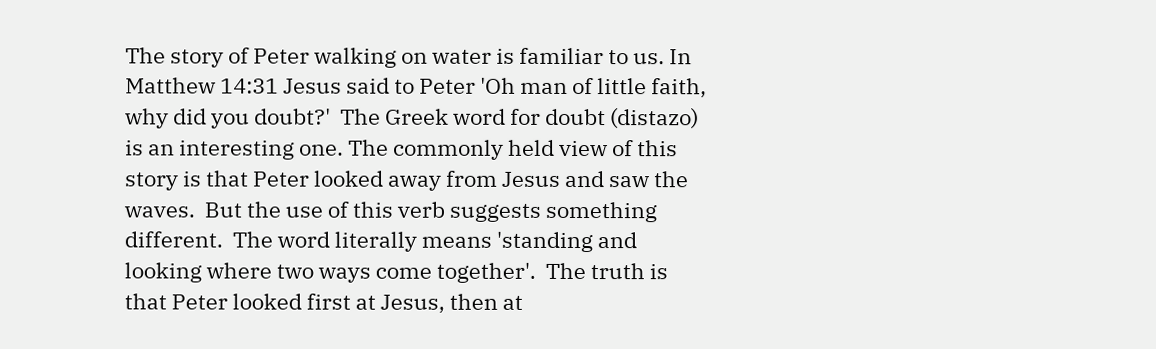The story of Peter walking on water is familiar to us. In Matthew 14:31 Jesus said to Peter 'Oh man of little faith, why did you doubt?'  The Greek word for doubt (distazo) is an interesting one. The commonly held view of this story is that Peter looked away from Jesus and saw the waves.  But the use of this verb suggests something different.  The word literally means 'standing and looking where two ways come together'.  The truth is that Peter looked first at Jesus, then at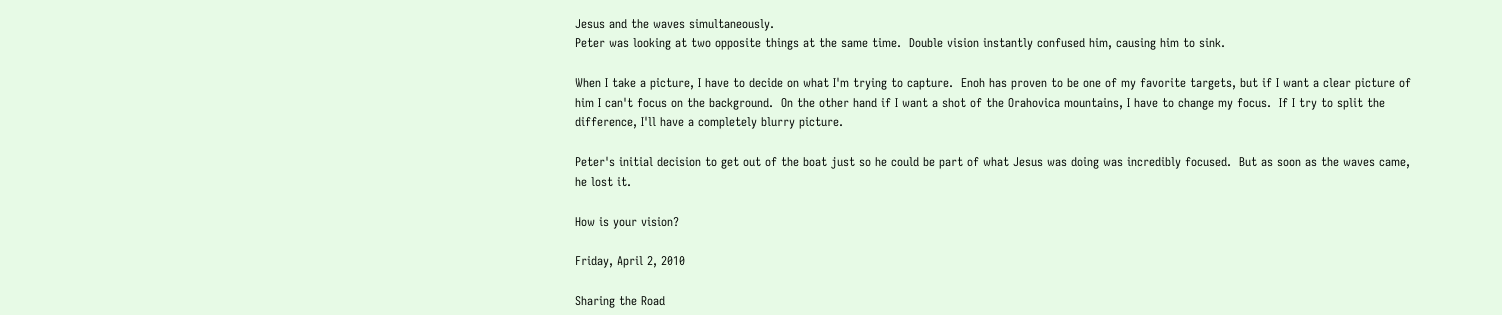Jesus and the waves simultaneously.
Peter was looking at two opposite things at the same time.  Double vision instantly confused him, causing him to sink.

When I take a picture, I have to decide on what I'm trying to capture.  Enoh has proven to be one of my favorite targets, but if I want a clear picture of him I can't focus on the background.  On the other hand if I want a shot of the Orahovica mountains, I have to change my focus.  If I try to split the difference, I'll have a completely blurry picture.

Peter's initial decision to get out of the boat just so he could be part of what Jesus was doing was incredibly focused.  But as soon as the waves came, he lost it.

How is your vision?

Friday, April 2, 2010

Sharing the Road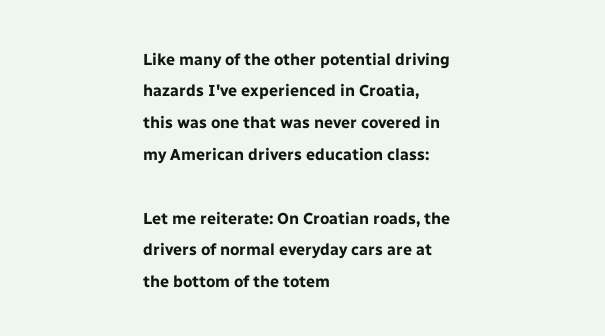Like many of the other potential driving hazards I've experienced in Croatia, this was one that was never covered in my American drivers education class:

Let me reiterate: On Croatian roads, the drivers of normal everyday cars are at the bottom of the totem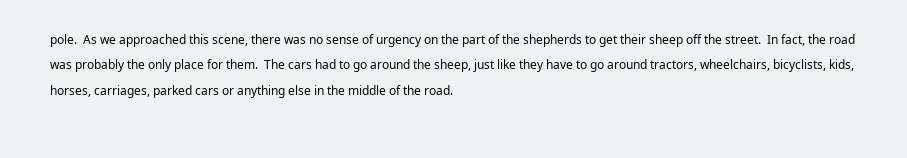pole.  As we approached this scene, there was no sense of urgency on the part of the shepherds to get their sheep off the street.  In fact, the road was probably the only place for them.  The cars had to go around the sheep, just like they have to go around tractors, wheelchairs, bicyclists, kids, horses, carriages, parked cars or anything else in the middle of the road.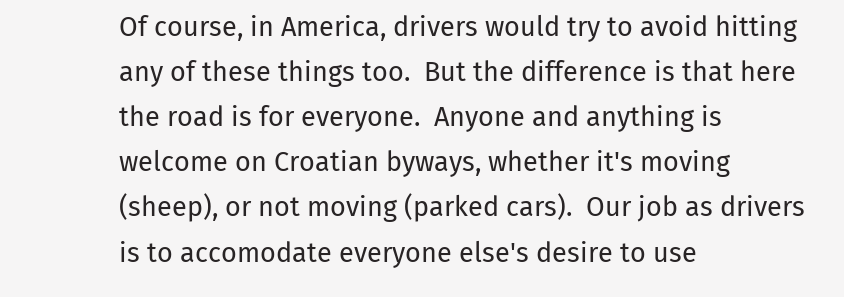Of course, in America, drivers would try to avoid hitting any of these things too.  But the difference is that here the road is for everyone.  Anyone and anything is welcome on Croatian byways, whether it's moving (sheep), or not moving (parked cars).  Our job as drivers is to accomodate everyone else's desire to use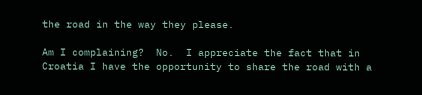the road in the way they please.

Am I complaining?  No.  I appreciate the fact that in Croatia I have the opportunity to share the road with a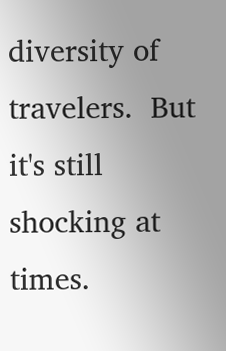diversity of travelers.  But it's still shocking at times.